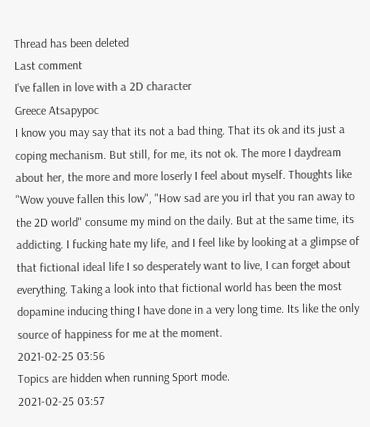Thread has been deleted
Last comment
I've fallen in love with a 2D character
Greece Atsapypoc
I know you may say that its not a bad thing. That its ok and its just a coping mechanism. But still, for me, its not ok. The more I daydream about her, the more and more loserly I feel about myself. Thoughts like "Wow youve fallen this low", "How sad are you irl that you ran away to the 2D world" consume my mind on the daily. But at the same time, its addicting. I fucking hate my life, and I feel like by looking at a glimpse of that fictional ideal life I so desperately want to live, I can forget about everything. Taking a look into that fictional world has been the most dopamine inducing thing I have done in a very long time. Its like the only source of happiness for me at the moment.
2021-02-25 03:56
Topics are hidden when running Sport mode.
2021-02-25 03:57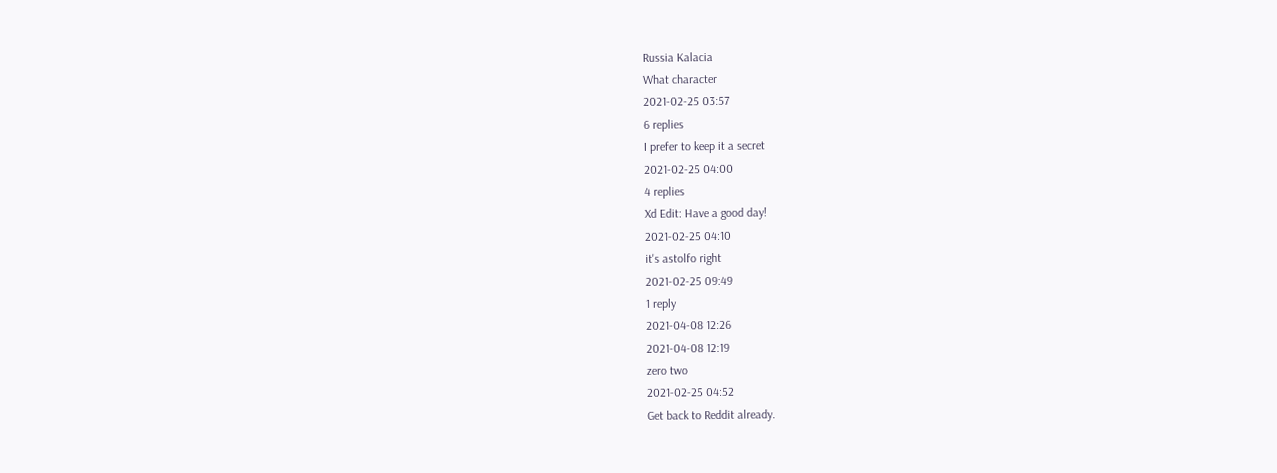Russia Kalacia
What character
2021-02-25 03:57
6 replies
I prefer to keep it a secret
2021-02-25 04:00
4 replies
Xd Edit: Have a good day!
2021-02-25 04:10
it's astolfo right
2021-02-25 09:49
1 reply
2021-04-08 12:26
2021-04-08 12:19
zero two
2021-02-25 04:52
Get back to Reddit already.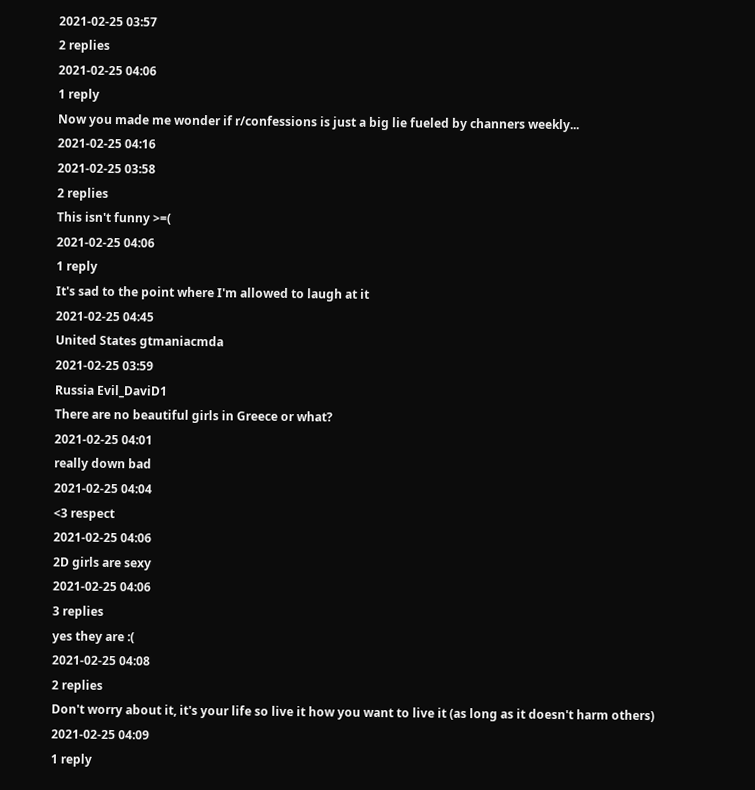2021-02-25 03:57
2 replies
2021-02-25 04:06
1 reply
Now you made me wonder if r/confessions is just a big lie fueled by channers weekly...
2021-02-25 04:16
2021-02-25 03:58
2 replies
This isn't funny >=(
2021-02-25 04:06
1 reply
It's sad to the point where I'm allowed to laugh at it
2021-02-25 04:45
United States gtmaniacmda
2021-02-25 03:59
Russia Evil_DaviD1
There are no beautiful girls in Greece or what?
2021-02-25 04:01
really down bad
2021-02-25 04:04
<3 respect
2021-02-25 04:06
2D girls are sexy
2021-02-25 04:06
3 replies
yes they are :(
2021-02-25 04:08
2 replies
Don't worry about it, it's your life so live it how you want to live it (as long as it doesn't harm others)
2021-02-25 04:09
1 reply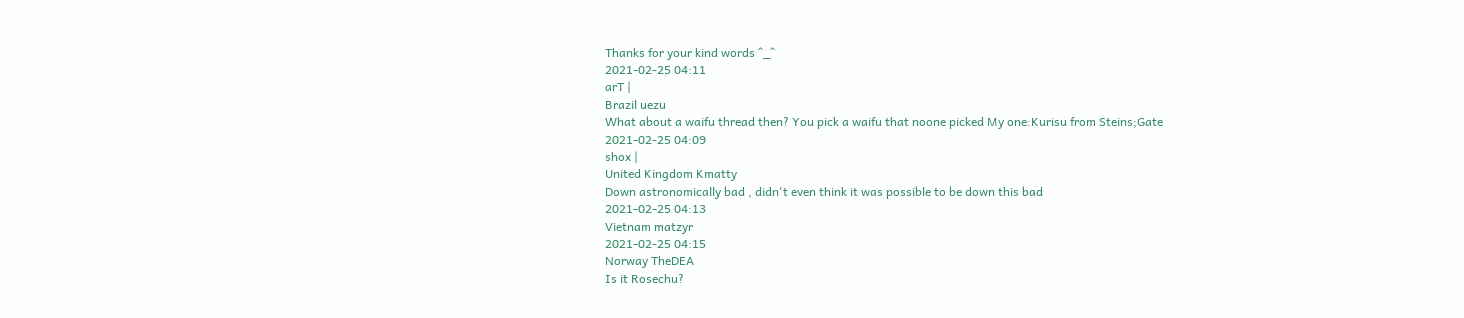Thanks for your kind words ^_^
2021-02-25 04:11
arT |
Brazil uezu
What about a waifu thread then? You pick a waifu that noone picked My one:Kurisu from Steins;Gate
2021-02-25 04:09
shox |
United Kingdom Kmatty
Down astronomically bad , didn't even think it was possible to be down this bad
2021-02-25 04:13
Vietnam matzyr
2021-02-25 04:15
Norway TheDEA
Is it Rosechu?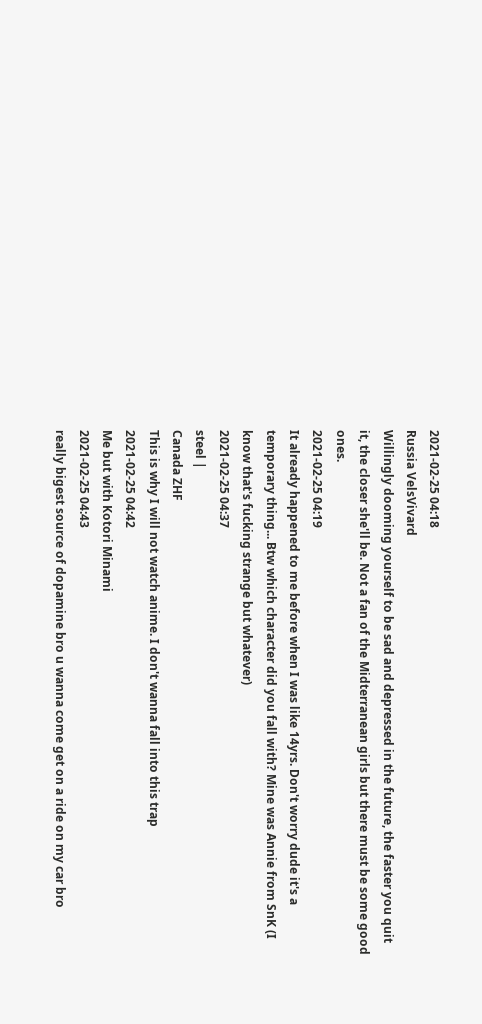2021-02-25 04:18
Russia VelsVivard
Willingly dooming yourself to be sad and depressed in the future, the faster you quit it, the closer she'll be. Not a fan of the Midterranean girls but there must be some good ones.
2021-02-25 04:19
It already happened to me before when I was like 14yrs. Don't worry dude it's a temporary thing... Btw which character did you fall with? Mine was Annie from SnK (I know that's fucking strange but whatever)
2021-02-25 04:37
steel |
Canada ZHF
This is why I will not watch anime. I don't wanna fall into this trap
2021-02-25 04:42
Me but with Kotori Minami
2021-02-25 04:43
really bigest source of dopamine bro u wanna come get on a ride on my car bro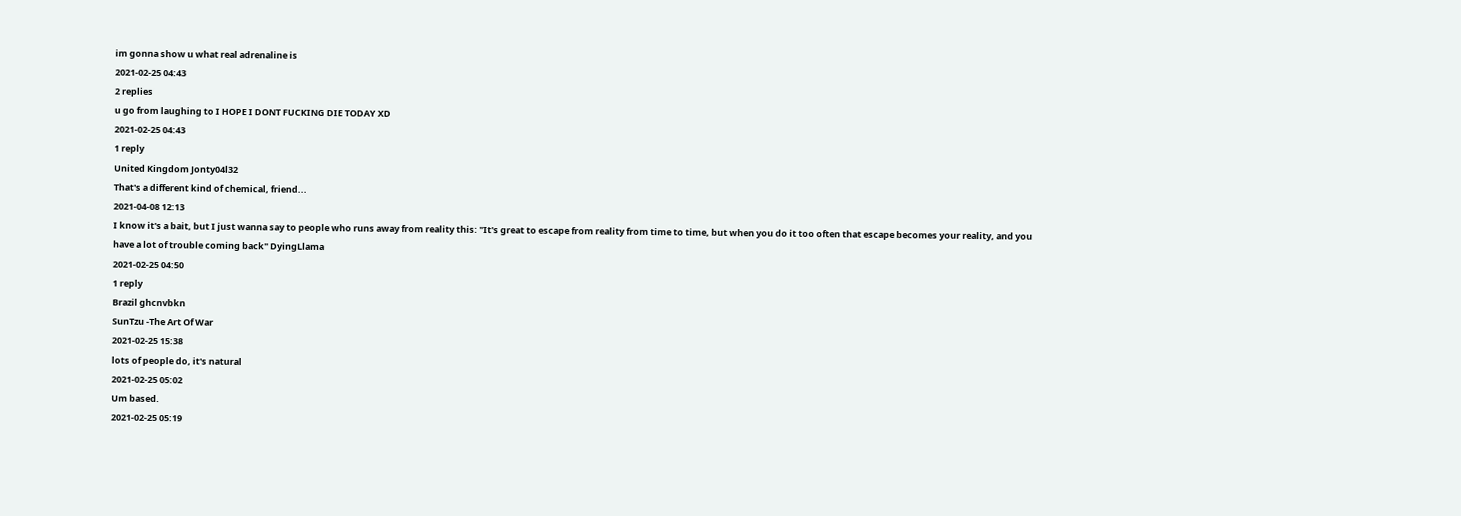im gonna show u what real adrenaline is
2021-02-25 04:43
2 replies
u go from laughing to I HOPE I DONT FUCKING DIE TODAY XD
2021-02-25 04:43
1 reply
United Kingdom Jonty04l32
That's a different kind of chemical, friend...
2021-04-08 12:13
I know it's a bait, but I just wanna say to people who runs away from reality this: "It's great to escape from reality from time to time, but when you do it too often that escape becomes your reality, and you have a lot of trouble coming back" DyingLlama
2021-02-25 04:50
1 reply
Brazil ghcnvbkn
SunTzu -The Art Of War
2021-02-25 15:38
lots of people do, it's natural
2021-02-25 05:02
Um based.
2021-02-25 05:19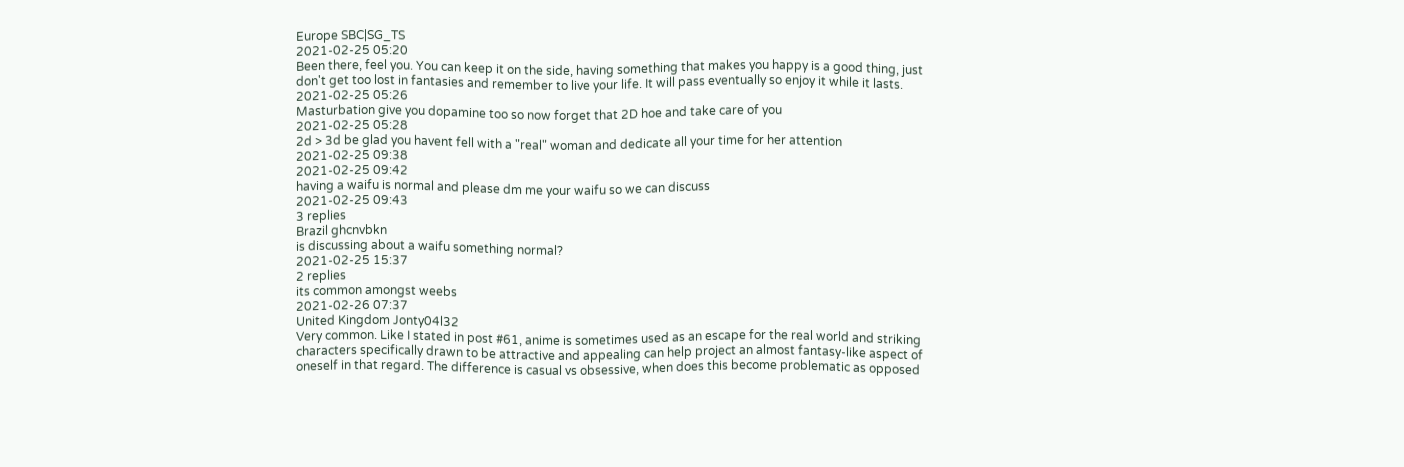Europe SBC|SG_TS
2021-02-25 05:20
Been there, feel you. You can keep it on the side, having something that makes you happy is a good thing, just don't get too lost in fantasies and remember to live your life. It will pass eventually so enjoy it while it lasts.
2021-02-25 05:26
Masturbation give you dopamine too so now forget that 2D hoe and take care of you
2021-02-25 05:28
2d > 3d be glad you havent fell with a "real" woman and dedicate all your time for her attention
2021-02-25 09:38
2021-02-25 09:42
having a waifu is normal and please dm me your waifu so we can discuss
2021-02-25 09:43
3 replies
Brazil ghcnvbkn
is discussing about a waifu something normal?
2021-02-25 15:37
2 replies
its common amongst weebs
2021-02-26 07:37
United Kingdom Jonty04l32
Very common. Like I stated in post #61, anime is sometimes used as an escape for the real world and striking characters specifically drawn to be attractive and appealing can help project an almost fantasy-like aspect of oneself in that regard. The difference is casual vs obsessive, when does this become problematic as opposed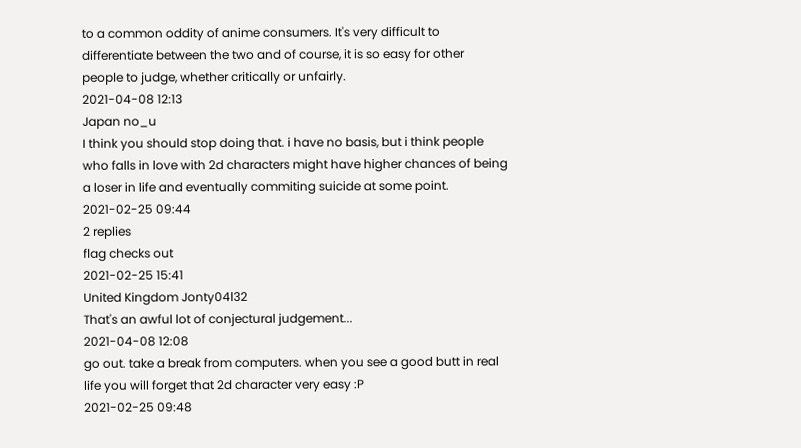to a common oddity of anime consumers. It's very difficult to differentiate between the two and of course, it is so easy for other people to judge, whether critically or unfairly.
2021-04-08 12:13
Japan no_u
I think you should stop doing that. i have no basis, but i think people who falls in love with 2d characters might have higher chances of being a loser in life and eventually commiting suicide at some point.
2021-02-25 09:44
2 replies
flag checks out
2021-02-25 15:41
United Kingdom Jonty04l32
That's an awful lot of conjectural judgement...
2021-04-08 12:08
go out. take a break from computers. when you see a good butt in real life you will forget that 2d character very easy :P
2021-02-25 09:48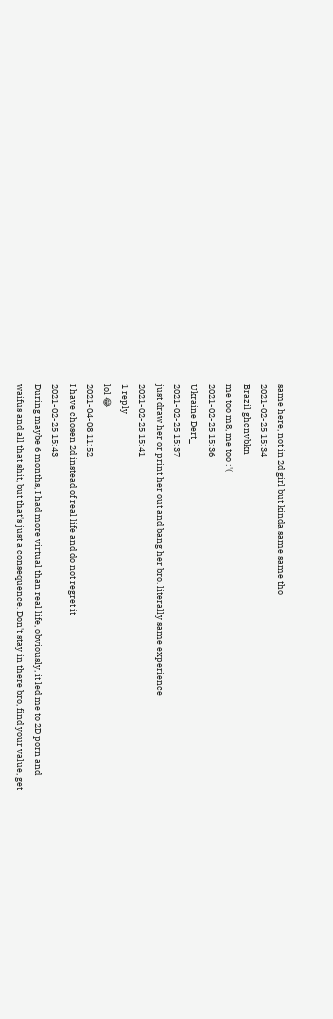same here, not in 2d girl but kinda same same tho
2021-02-25 15:34
Brazil ghcnvbkn
me too m8, me too :'(
2021-02-25 15:36
Ukraine Dert_
2021-02-25 15:37
just draw her or print her out and bang her bro. literally same experience
2021-02-25 15:41
1 reply
lol 😂
2021-04-08 11:52
I have chosen 2d instead of real life and do not regret it
2021-02-25 15:43
During maybe 6 months, I had more virtual than real life, obviously, it led me to 2D porn and waifus and all that shit, but that's just a consequence. Don't stay in there bro, find your value, get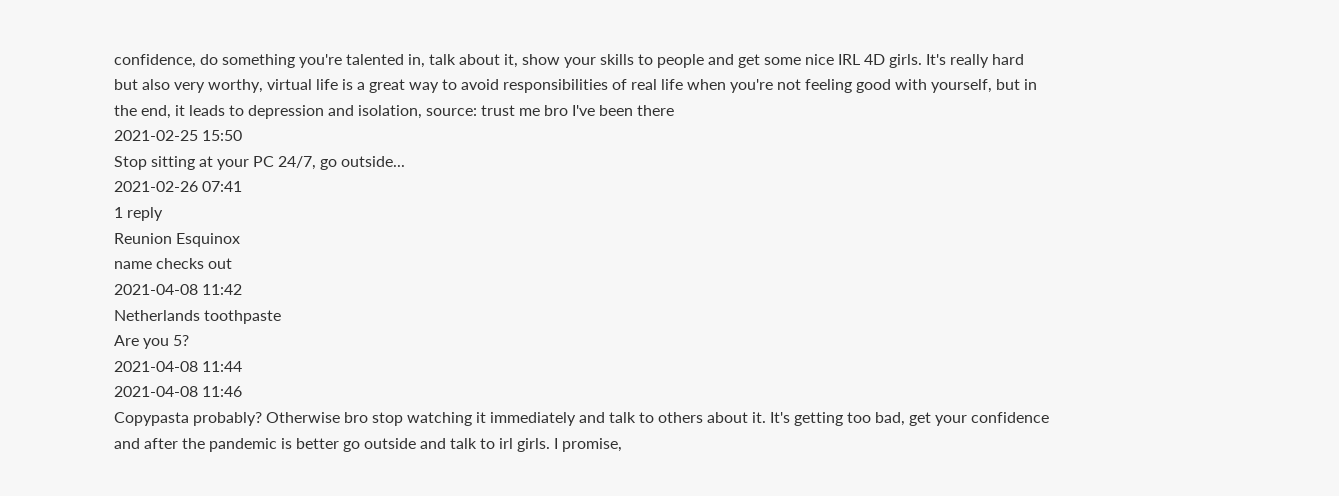confidence, do something you're talented in, talk about it, show your skills to people and get some nice IRL 4D girls. It's really hard but also very worthy, virtual life is a great way to avoid responsibilities of real life when you're not feeling good with yourself, but in the end, it leads to depression and isolation, source: trust me bro I've been there
2021-02-25 15:50
Stop sitting at your PC 24/7, go outside...
2021-02-26 07:41
1 reply
Reunion Esquinox
name checks out
2021-04-08 11:42
Netherlands toothpaste
Are you 5?
2021-04-08 11:44
2021-04-08 11:46
Copypasta probably? Otherwise bro stop watching it immediately and talk to others about it. It's getting too bad, get your confidence and after the pandemic is better go outside and talk to irl girls. I promise,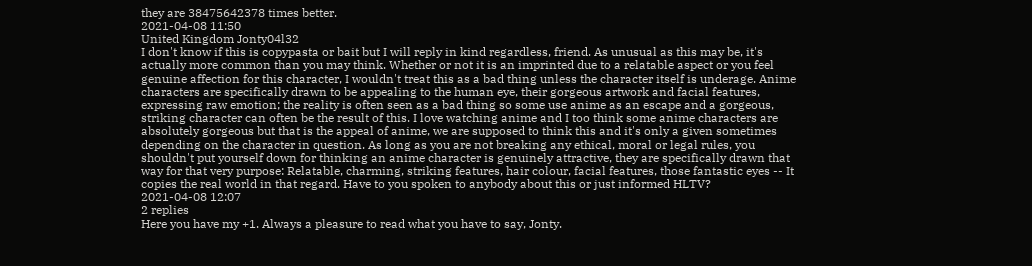they are 38475642378 times better.
2021-04-08 11:50
United Kingdom Jonty04l32
I don't know if this is copypasta or bait but I will reply in kind regardless, friend. As unusual as this may be, it's actually more common than you may think. Whether or not it is an imprinted due to a relatable aspect or you feel genuine affection for this character, I wouldn't treat this as a bad thing unless the character itself is underage. Anime characters are specifically drawn to be appealing to the human eye, their gorgeous artwork and facial features, expressing raw emotion; the reality is often seen as a bad thing so some use anime as an escape and a gorgeous, striking character can often be the result of this. I love watching anime and I too think some anime characters are absolutely gorgeous but that is the appeal of anime, we are supposed to think this and it's only a given sometimes depending on the character in question. As long as you are not breaking any ethical, moral or legal rules, you shouldn't put yourself down for thinking an anime character is genuinely attractive, they are specifically drawn that way for that very purpose: Relatable, charming, striking features, hair colour, facial features, those fantastic eyes -- It copies the real world in that regard. Have to you spoken to anybody about this or just informed HLTV?
2021-04-08 12:07
2 replies
Here you have my +1. Always a pleasure to read what you have to say, Jonty.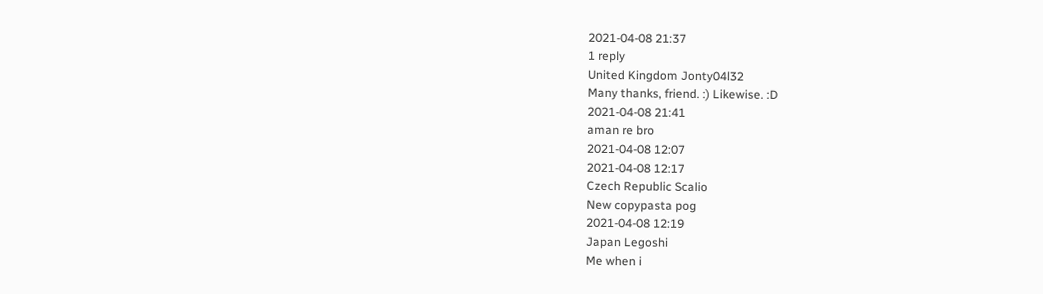2021-04-08 21:37
1 reply
United Kingdom Jonty04l32
Many thanks, friend. :) Likewise. :D
2021-04-08 21:41
aman re bro
2021-04-08 12:07
2021-04-08 12:17
Czech Republic Scalio
New copypasta pog
2021-04-08 12:19
Japan Legoshi
Me when i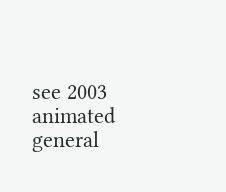see 2003 animated general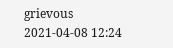grievous
2021-04-08 12:24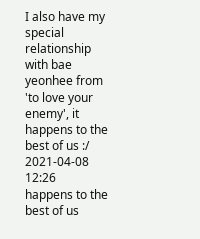I also have my special relationship with bae yeonhee from 'to love your enemy', it happens to the best of us :/
2021-04-08 12:26
happens to the best of us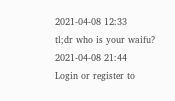2021-04-08 12:33
tl;dr who is your waifu?
2021-04-08 21:44
Login or register to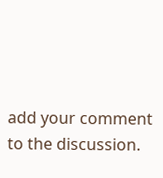add your comment to the discussion.